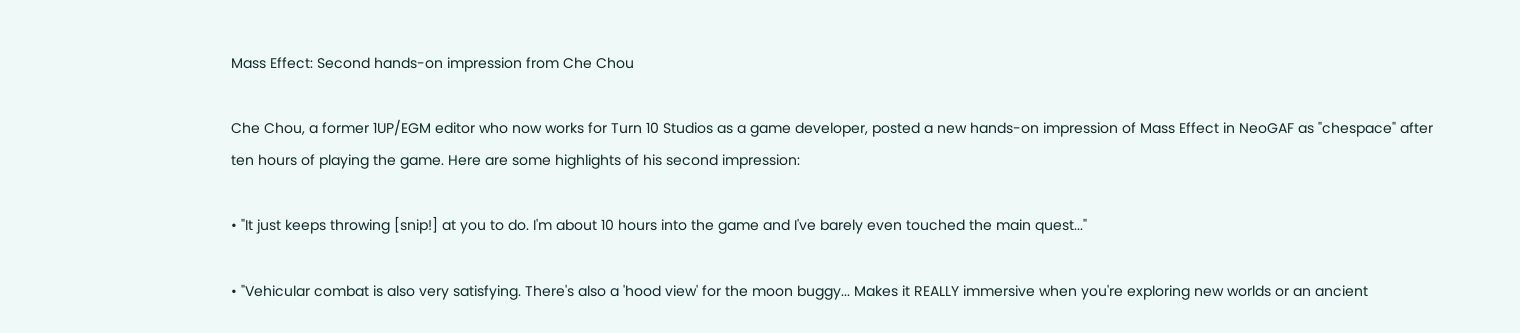Mass Effect: Second hands-on impression from Che Chou

Che Chou, a former 1UP/EGM editor who now works for Turn 10 Studios as a game developer, posted a new hands-on impression of Mass Effect in NeoGAF as "chespace" after ten hours of playing the game. Here are some highlights of his second impression:

• "It just keeps throwing [snip!] at you to do. I'm about 10 hours into the game and I've barely even touched the main quest..."

• "Vehicular combat is also very satisfying. There's also a 'hood view' for the moon buggy... Makes it REALLY immersive when you're exploring new worlds or an ancient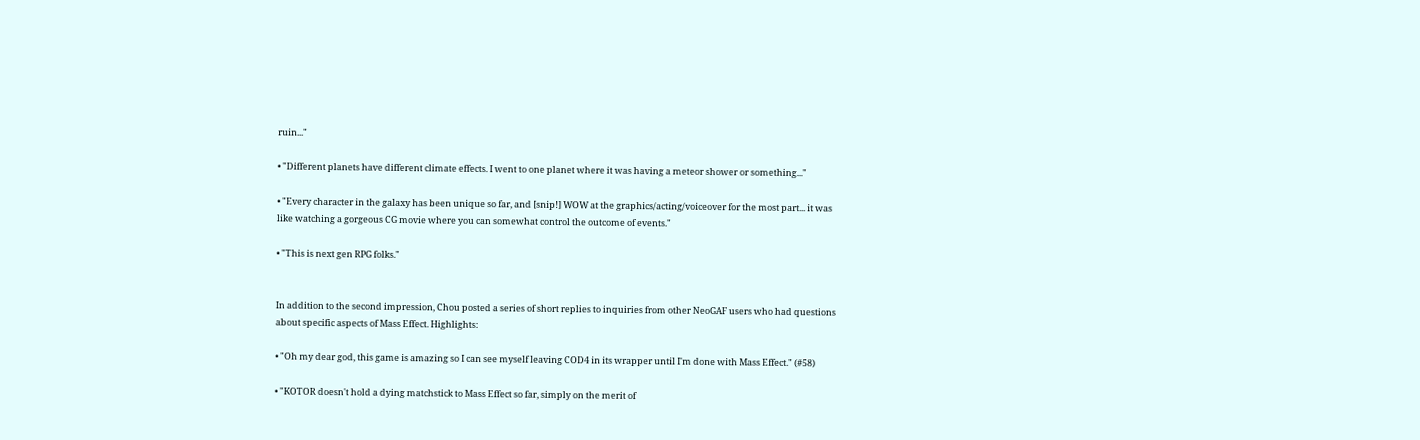ruin..."

• "Different planets have different climate effects. I went to one planet where it was having a meteor shower or something..."

• "Every character in the galaxy has been unique so far, and [snip!] WOW at the graphics/acting/voiceover for the most part... it was like watching a gorgeous CG movie where you can somewhat control the outcome of events."

• "This is next gen RPG folks."


In addition to the second impression, Chou posted a series of short replies to inquiries from other NeoGAF users who had questions about specific aspects of Mass Effect. Highlights:

• "Oh my dear god, this game is amazing so I can see myself leaving COD4 in its wrapper until I'm done with Mass Effect." (#58)

• "KOTOR doesn't hold a dying matchstick to Mass Effect so far, simply on the merit of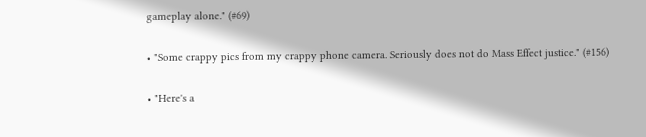gameplay alone." (#69)

• "Some crappy pics from my crappy phone camera. Seriously does not do Mass Effect justice." (#156)

• "Here's a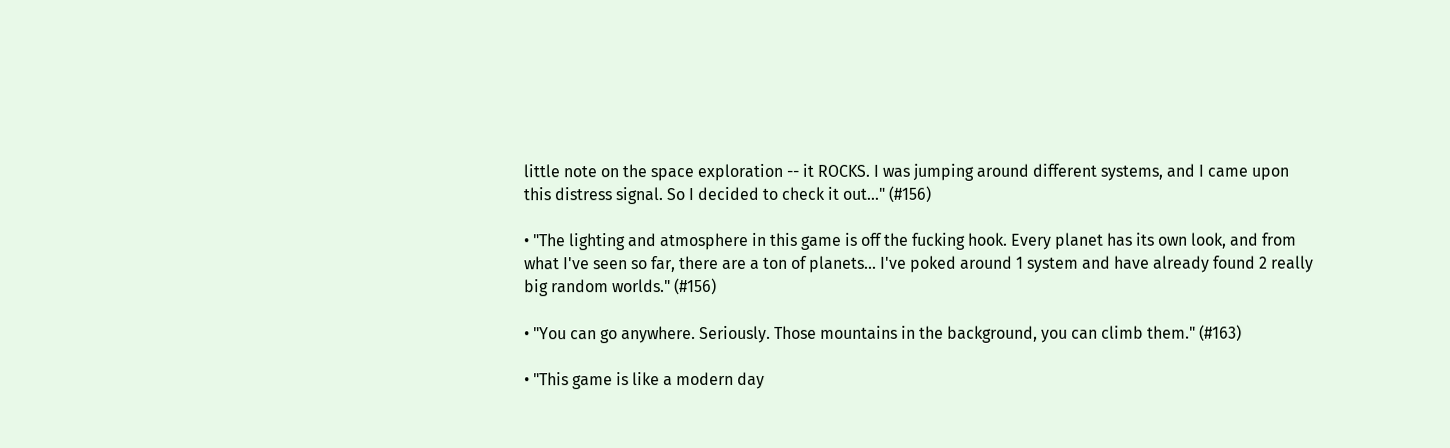little note on the space exploration -- it ROCKS. I was jumping around different systems, and I came upon this distress signal. So I decided to check it out..." (#156)

• "The lighting and atmosphere in this game is off the fucking hook. Every planet has its own look, and from what I've seen so far, there are a ton of planets... I've poked around 1 system and have already found 2 really big random worlds." (#156)

• "You can go anywhere. Seriously. Those mountains in the background, you can climb them." (#163)

• "This game is like a modern day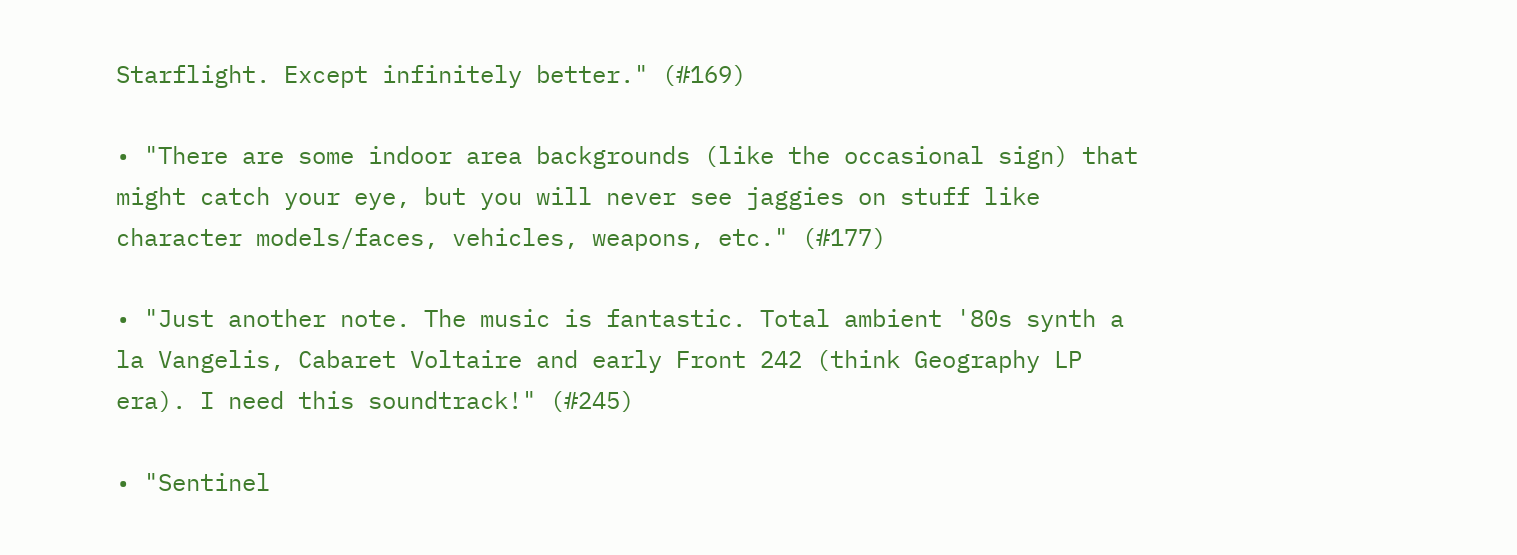Starflight. Except infinitely better." (#169)

• "There are some indoor area backgrounds (like the occasional sign) that might catch your eye, but you will never see jaggies on stuff like character models/faces, vehicles, weapons, etc." (#177)

• "Just another note. The music is fantastic. Total ambient '80s synth a la Vangelis, Cabaret Voltaire and early Front 242 (think Geography LP era). I need this soundtrack!" (#245)

• "Sentinel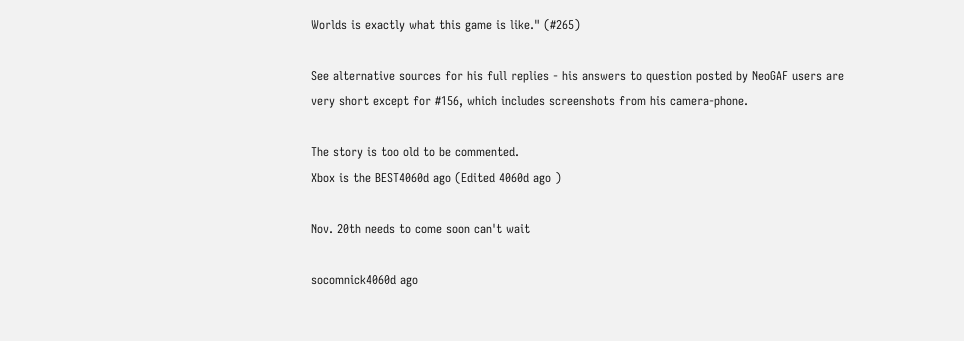Worlds is exactly what this game is like." (#265)

See alternative sources for his full replies - his answers to question posted by NeoGAF users are very short except for #156, which includes screenshots from his camera-phone.

The story is too old to be commented.
Xbox is the BEST4060d ago (Edited 4060d ago )

Nov. 20th needs to come soon can't wait

socomnick4060d ago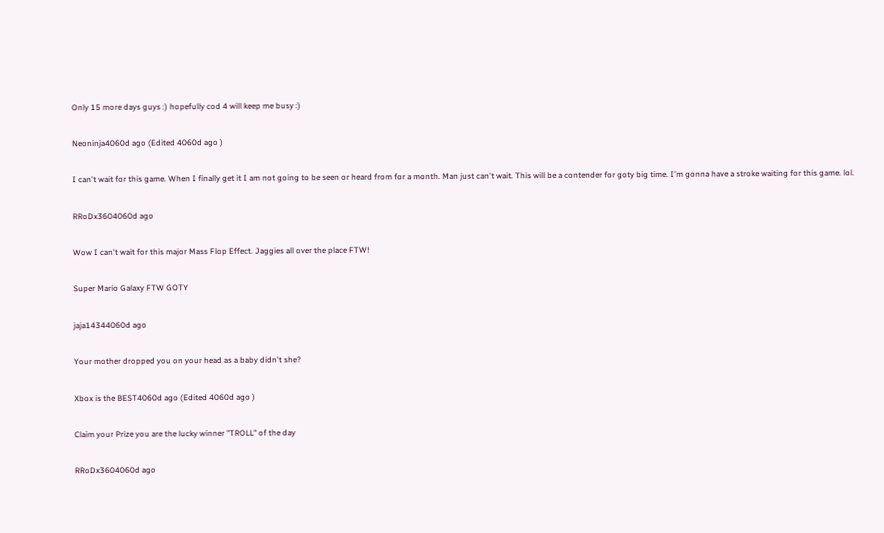Only 15 more days guys :) hopefully cod 4 will keep me busy :)

Neoninja4060d ago (Edited 4060d ago )

I can't wait for this game. When I finally get it I am not going to be seen or heard from for a month. Man just can't wait. This will be a contender for goty big time. I'm gonna have a stroke waiting for this game. lol.

RRoDx3604060d ago

Wow I can't wait for this major Mass Flop Effect. Jaggies all over the place FTW!

Super Mario Galaxy FTW GOTY

jaja14344060d ago

Your mother dropped you on your head as a baby didn't she?

Xbox is the BEST4060d ago (Edited 4060d ago )

Claim your Prize you are the lucky winner "TROLL" of the day

RRoDx3604060d ago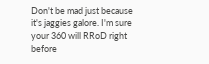Don't be mad just because it's jaggies galore. I'm sure your 360 will RRoD right before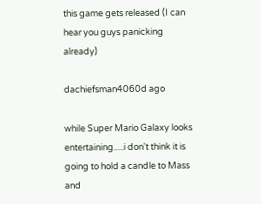this game gets released (I can hear you guys panicking already)

dachiefsman4060d ago

while Super Mario Galaxy looks entertaining.....i don't think it is going to hold a candle to Mass and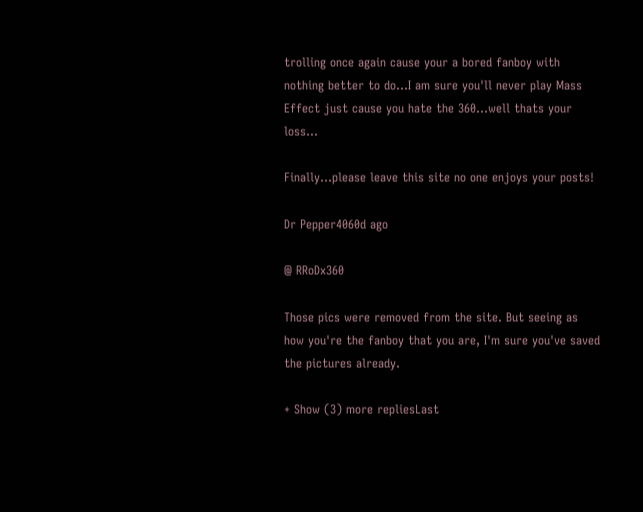trolling once again cause your a bored fanboy with nothing better to do...I am sure you'll never play Mass Effect just cause you hate the 360...well thats your loss...

Finally...please leave this site no one enjoys your posts!

Dr Pepper4060d ago

@ RRoDx360

Those pics were removed from the site. But seeing as how you're the fanboy that you are, I'm sure you've saved the pictures already.

+ Show (3) more repliesLast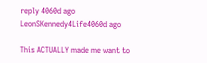reply 4060d ago
LeonSKennedy4Life4060d ago

This ACTUALLY made me want to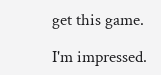get this game.

I'm impressed.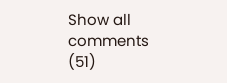Show all comments (51)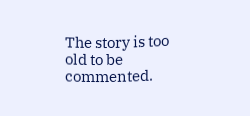The story is too old to be commented.